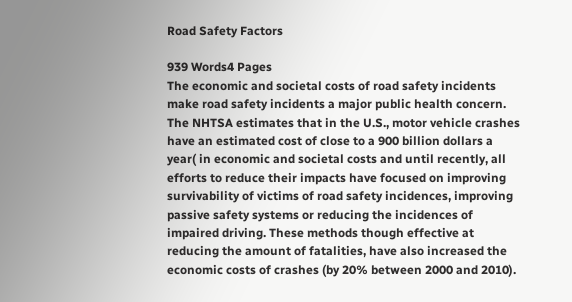Road Safety Factors

939 Words4 Pages
The economic and societal costs of road safety incidents make road safety incidents a major public health concern. The NHTSA estimates that in the U.S., motor vehicle crashes have an estimated cost of close to a 900 billion dollars a year( in economic and societal costs and until recently, all efforts to reduce their impacts have focused on improving survivability of victims of road safety incidences, improving passive safety systems or reducing the incidences of impaired driving. These methods though effective at reducing the amount of fatalities, have also increased the economic costs of crashes (by 20% between 2000 and 2010).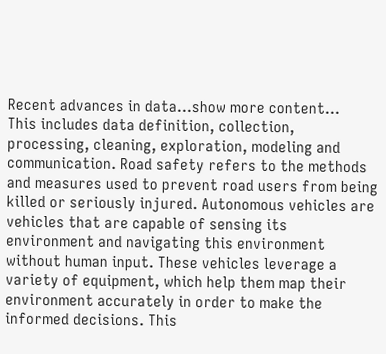Recent advances in data…show more content…
This includes data definition, collection, processing, cleaning, exploration, modeling and communication. Road safety refers to the methods and measures used to prevent road users from being killed or seriously injured. Autonomous vehicles are vehicles that are capable of sensing its environment and navigating this environment without human input. These vehicles leverage a variety of equipment, which help them map their environment accurately in order to make the informed decisions. This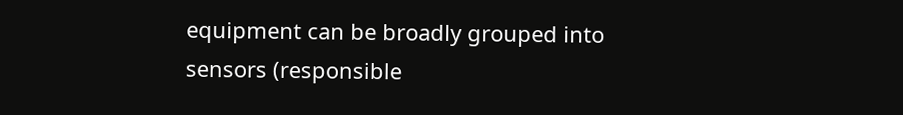equipment can be broadly grouped into sensors (responsible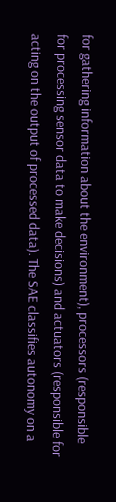for gathering information about the environment), processors (responsible for processing sensor data to make decisions) and actuators (responsible for acting on the output of processed data). The SAE classifies autonomy on a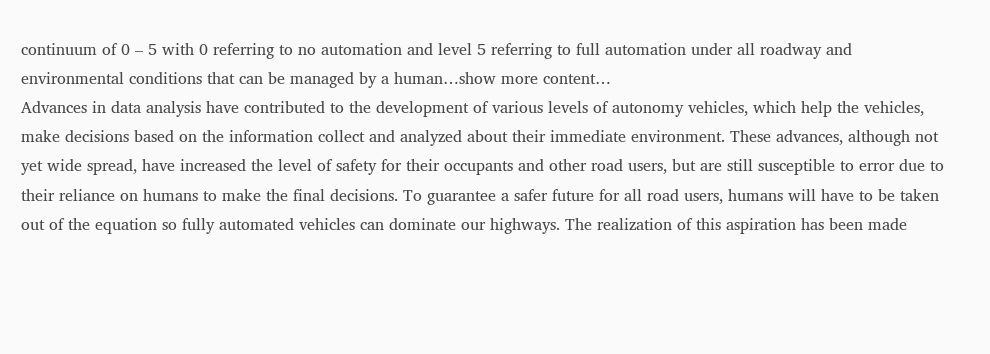continuum of 0 – 5 with 0 referring to no automation and level 5 referring to full automation under all roadway and environmental conditions that can be managed by a human…show more content…
Advances in data analysis have contributed to the development of various levels of autonomy vehicles, which help the vehicles, make decisions based on the information collect and analyzed about their immediate environment. These advances, although not yet wide spread, have increased the level of safety for their occupants and other road users, but are still susceptible to error due to their reliance on humans to make the final decisions. To guarantee a safer future for all road users, humans will have to be taken out of the equation so fully automated vehicles can dominate our highways. The realization of this aspiration has been made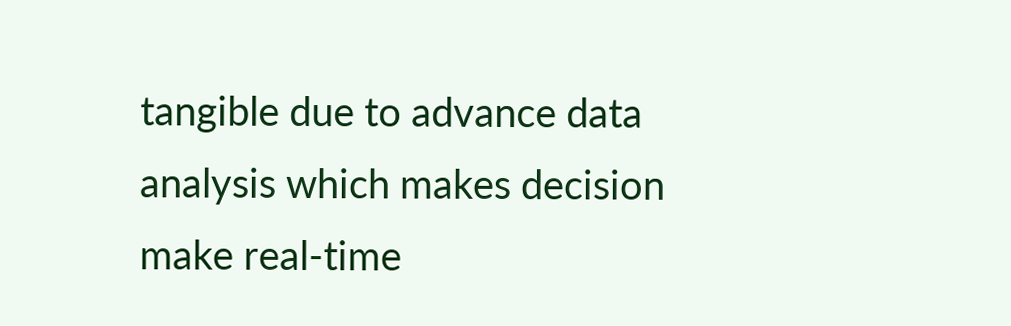tangible due to advance data analysis which makes decision make real-time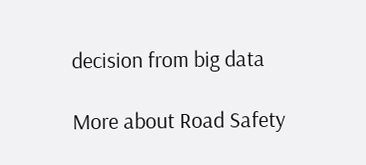decision from big data

More about Road Safety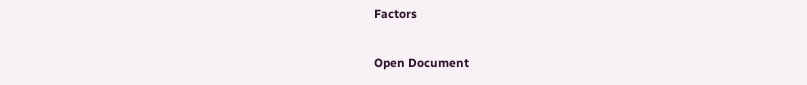Factors

Open Document